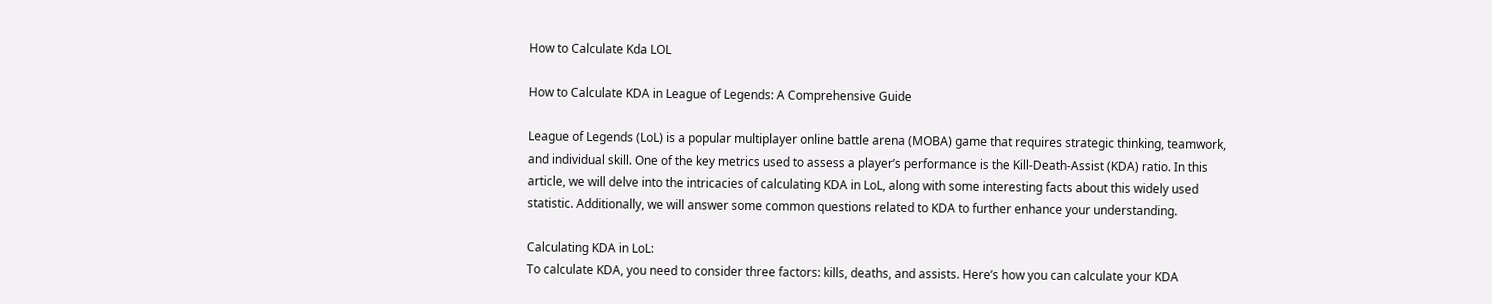How to Calculate Kda LOL

How to Calculate KDA in League of Legends: A Comprehensive Guide

League of Legends (LoL) is a popular multiplayer online battle arena (MOBA) game that requires strategic thinking, teamwork, and individual skill. One of the key metrics used to assess a player’s performance is the Kill-Death-Assist (KDA) ratio. In this article, we will delve into the intricacies of calculating KDA in LoL, along with some interesting facts about this widely used statistic. Additionally, we will answer some common questions related to KDA to further enhance your understanding.

Calculating KDA in LoL:
To calculate KDA, you need to consider three factors: kills, deaths, and assists. Here’s how you can calculate your KDA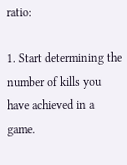ratio:

1. Start determining the number of kills you have achieved in a game.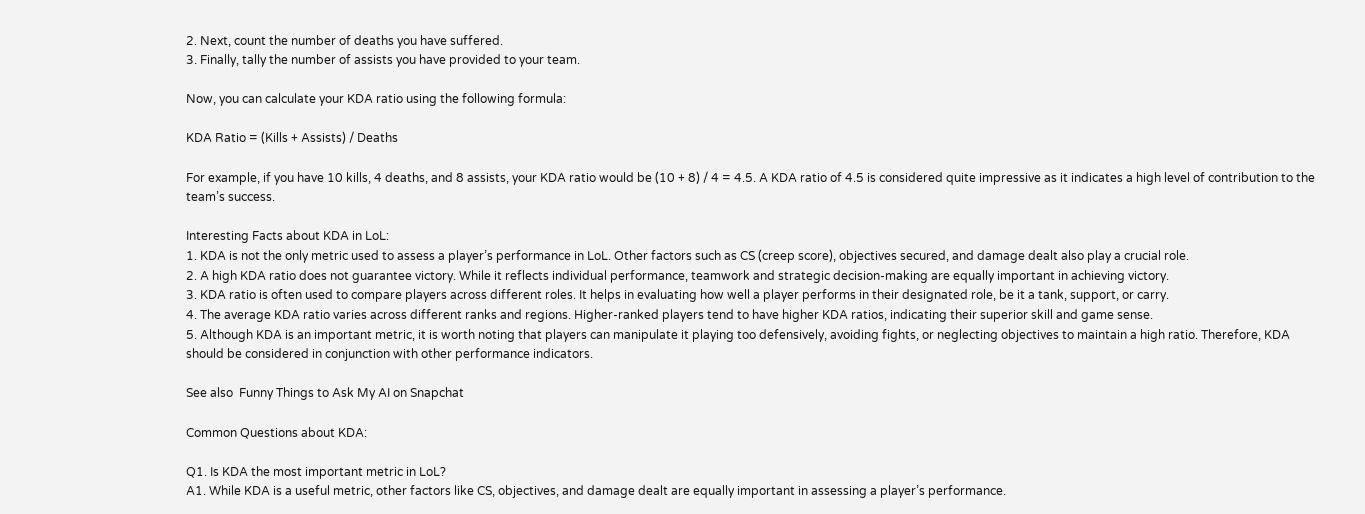2. Next, count the number of deaths you have suffered.
3. Finally, tally the number of assists you have provided to your team.

Now, you can calculate your KDA ratio using the following formula:

KDA Ratio = (Kills + Assists) / Deaths

For example, if you have 10 kills, 4 deaths, and 8 assists, your KDA ratio would be (10 + 8) / 4 = 4.5. A KDA ratio of 4.5 is considered quite impressive as it indicates a high level of contribution to the team’s success.

Interesting Facts about KDA in LoL:
1. KDA is not the only metric used to assess a player’s performance in LoL. Other factors such as CS (creep score), objectives secured, and damage dealt also play a crucial role.
2. A high KDA ratio does not guarantee victory. While it reflects individual performance, teamwork and strategic decision-making are equally important in achieving victory.
3. KDA ratio is often used to compare players across different roles. It helps in evaluating how well a player performs in their designated role, be it a tank, support, or carry.
4. The average KDA ratio varies across different ranks and regions. Higher-ranked players tend to have higher KDA ratios, indicating their superior skill and game sense.
5. Although KDA is an important metric, it is worth noting that players can manipulate it playing too defensively, avoiding fights, or neglecting objectives to maintain a high ratio. Therefore, KDA should be considered in conjunction with other performance indicators.

See also  Funny Things to Ask My AI on Snapchat

Common Questions about KDA:

Q1. Is KDA the most important metric in LoL?
A1. While KDA is a useful metric, other factors like CS, objectives, and damage dealt are equally important in assessing a player’s performance.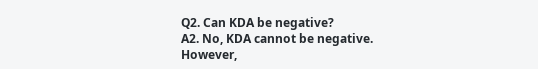Q2. Can KDA be negative?
A2. No, KDA cannot be negative. However,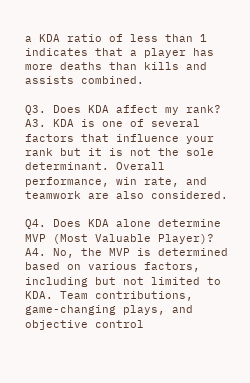a KDA ratio of less than 1 indicates that a player has more deaths than kills and assists combined.

Q3. Does KDA affect my rank?
A3. KDA is one of several factors that influence your rank but it is not the sole determinant. Overall performance, win rate, and teamwork are also considered.

Q4. Does KDA alone determine MVP (Most Valuable Player)?
A4. No, the MVP is determined based on various factors, including but not limited to KDA. Team contributions, game-changing plays, and objective control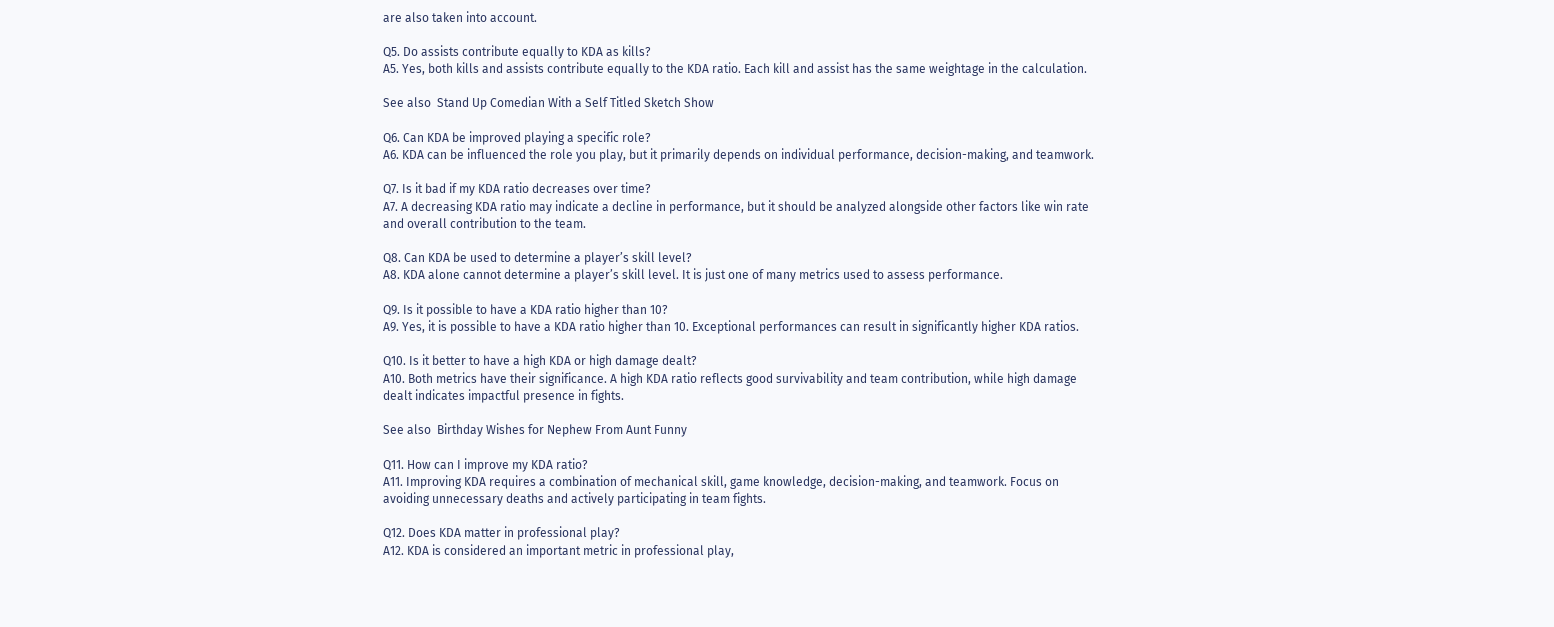are also taken into account.

Q5. Do assists contribute equally to KDA as kills?
A5. Yes, both kills and assists contribute equally to the KDA ratio. Each kill and assist has the same weightage in the calculation.

See also  Stand Up Comedian With a Self Titled Sketch Show

Q6. Can KDA be improved playing a specific role?
A6. KDA can be influenced the role you play, but it primarily depends on individual performance, decision-making, and teamwork.

Q7. Is it bad if my KDA ratio decreases over time?
A7. A decreasing KDA ratio may indicate a decline in performance, but it should be analyzed alongside other factors like win rate and overall contribution to the team.

Q8. Can KDA be used to determine a player’s skill level?
A8. KDA alone cannot determine a player’s skill level. It is just one of many metrics used to assess performance.

Q9. Is it possible to have a KDA ratio higher than 10?
A9. Yes, it is possible to have a KDA ratio higher than 10. Exceptional performances can result in significantly higher KDA ratios.

Q10. Is it better to have a high KDA or high damage dealt?
A10. Both metrics have their significance. A high KDA ratio reflects good survivability and team contribution, while high damage dealt indicates impactful presence in fights.

See also  Birthday Wishes for Nephew From Aunt Funny

Q11. How can I improve my KDA ratio?
A11. Improving KDA requires a combination of mechanical skill, game knowledge, decision-making, and teamwork. Focus on avoiding unnecessary deaths and actively participating in team fights.

Q12. Does KDA matter in professional play?
A12. KDA is considered an important metric in professional play,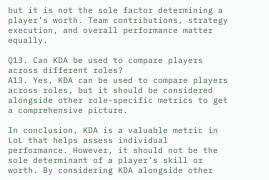but it is not the sole factor determining a player’s worth. Team contributions, strategy execution, and overall performance matter equally.

Q13. Can KDA be used to compare players across different roles?
A13. Yes, KDA can be used to compare players across roles, but it should be considered alongside other role-specific metrics to get a comprehensive picture.

In conclusion, KDA is a valuable metric in LoL that helps assess individual performance. However, it should not be the sole determinant of a player’s skill or worth. By considering KDA alongside other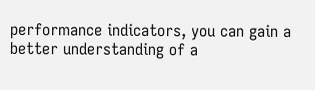performance indicators, you can gain a better understanding of a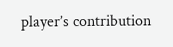player’s contribution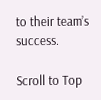to their team’s success.

Scroll to Top